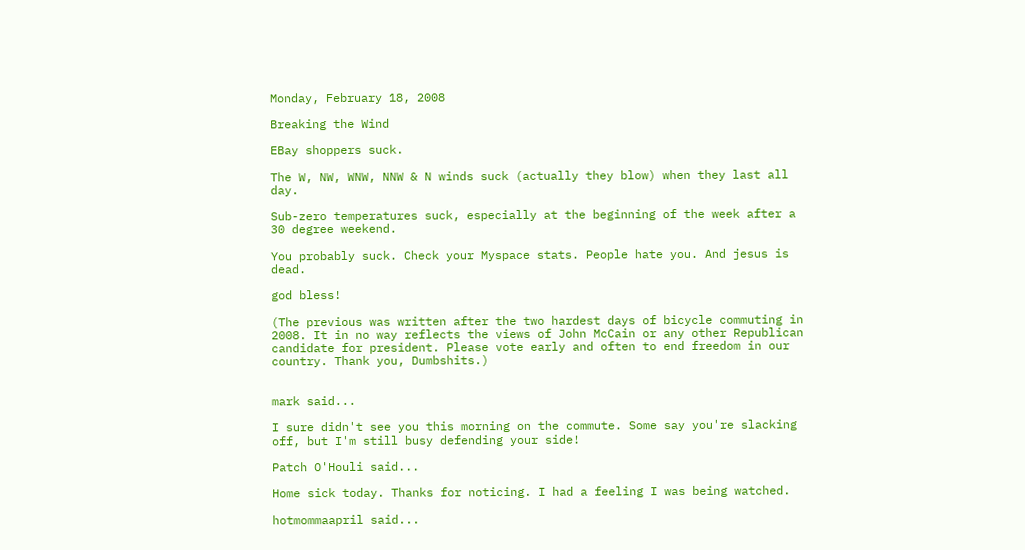Monday, February 18, 2008

Breaking the Wind

EBay shoppers suck.

The W, NW, WNW, NNW & N winds suck (actually they blow) when they last all day.

Sub-zero temperatures suck, especially at the beginning of the week after a 30 degree weekend.

You probably suck. Check your Myspace stats. People hate you. And jesus is dead.

god bless!

(The previous was written after the two hardest days of bicycle commuting in 2008. It in no way reflects the views of John McCain or any other Republican candidate for president. Please vote early and often to end freedom in our country. Thank you, Dumbshits.)


mark said...

I sure didn't see you this morning on the commute. Some say you're slacking off, but I'm still busy defending your side!

Patch O'Houli said...

Home sick today. Thanks for noticing. I had a feeling I was being watched.

hotmommaapril said...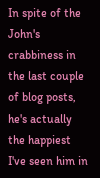In spite of the John's crabbiness in the last couple of blog posts, he's actually the happiest I've seen him in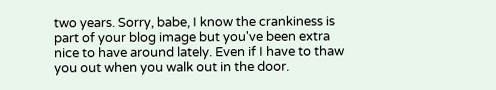two years. Sorry, babe, I know the crankiness is part of your blog image but you've been extra nice to have around lately. Even if I have to thaw you out when you walk out in the door.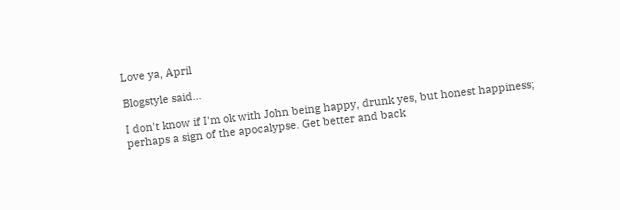Love ya, April

Blogstyle said...

I don't know if I'm ok with John being happy, drunk yes, but honest happiness; perhaps a sign of the apocalypse. Get better and back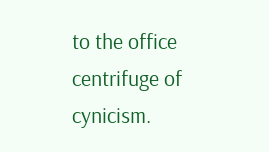to the office centrifuge of cynicism.